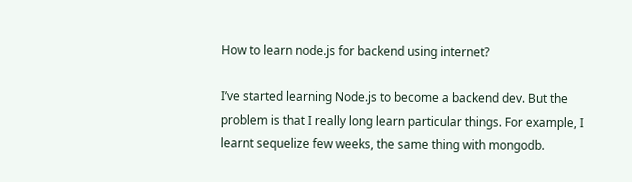How to learn node.js for backend using internet?

I’ve started learning Node.js to become a backend dev. But the problem is that I really long learn particular things. For example, I learnt sequelize few weeks, the same thing with mongodb.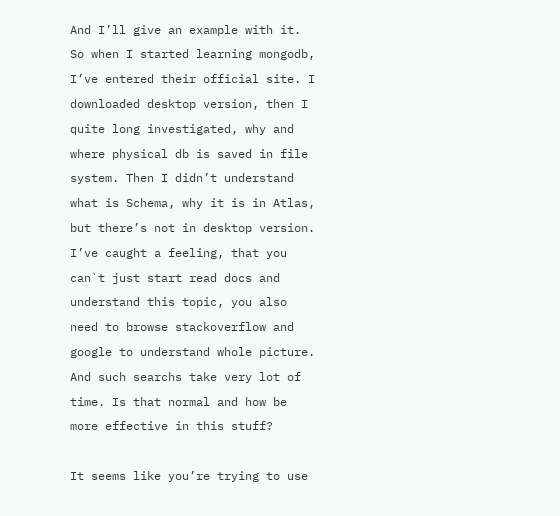And I’ll give an example with it. So when I started learning mongodb, I’ve entered their official site. I downloaded desktop version, then I quite long investigated, why and where physical db is saved in file system. Then I didn’t understand what is Schema, why it is in Atlas, but there’s not in desktop version. I’ve caught a feeling, that you can`t just start read docs and understand this topic, you also need to browse stackoverflow and google to understand whole picture. And such searchs take very lot of time. Is that normal and how be more effective in this stuff?

It seems like you’re trying to use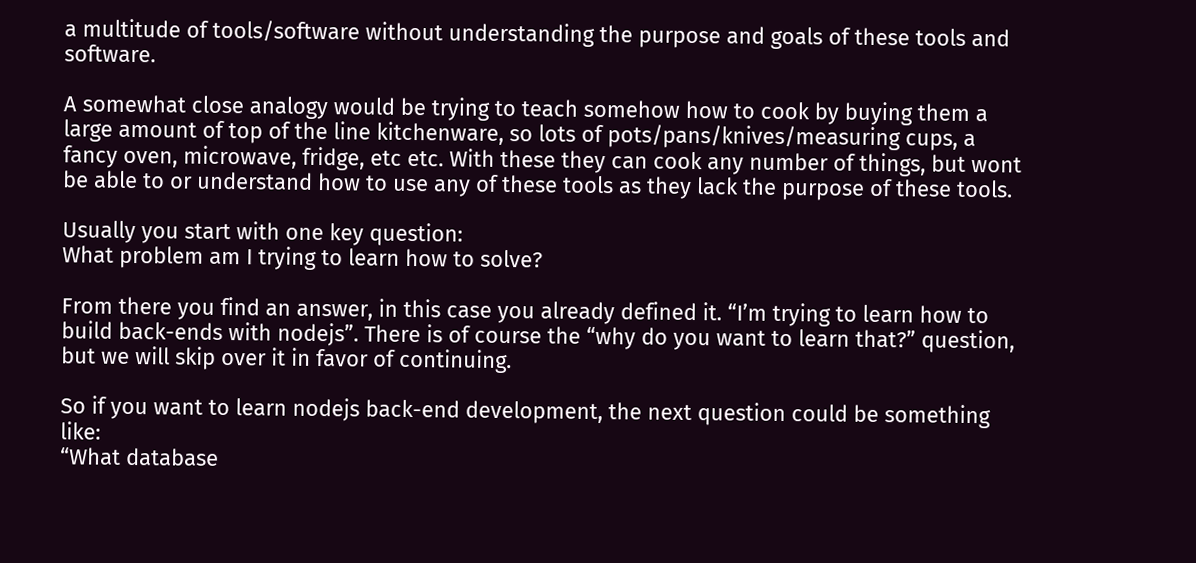a multitude of tools/software without understanding the purpose and goals of these tools and software.

A somewhat close analogy would be trying to teach somehow how to cook by buying them a large amount of top of the line kitchenware, so lots of pots/pans/knives/measuring cups, a fancy oven, microwave, fridge, etc etc. With these they can cook any number of things, but wont be able to or understand how to use any of these tools as they lack the purpose of these tools.

Usually you start with one key question:
What problem am I trying to learn how to solve?

From there you find an answer, in this case you already defined it. “I’m trying to learn how to build back-ends with nodejs”. There is of course the “why do you want to learn that?” question, but we will skip over it in favor of continuing.

So if you want to learn nodejs back-end development, the next question could be something like:
“What database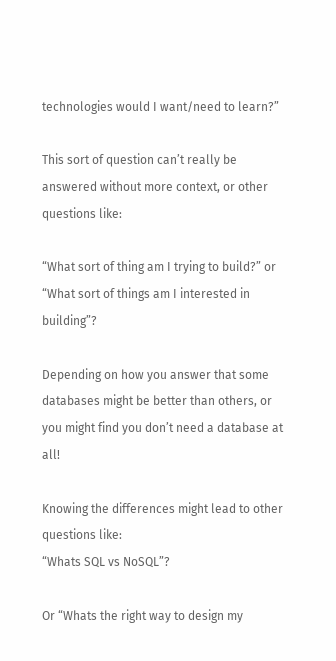technologies would I want/need to learn?”

This sort of question can’t really be answered without more context, or other questions like:

“What sort of thing am I trying to build?” or “What sort of things am I interested in building”?

Depending on how you answer that some databases might be better than others, or you might find you don’t need a database at all!

Knowing the differences might lead to other questions like:
“Whats SQL vs NoSQL”?

Or “Whats the right way to design my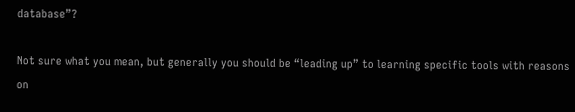database”?

Not sure what you mean, but generally you should be “leading up” to learning specific tools with reasons on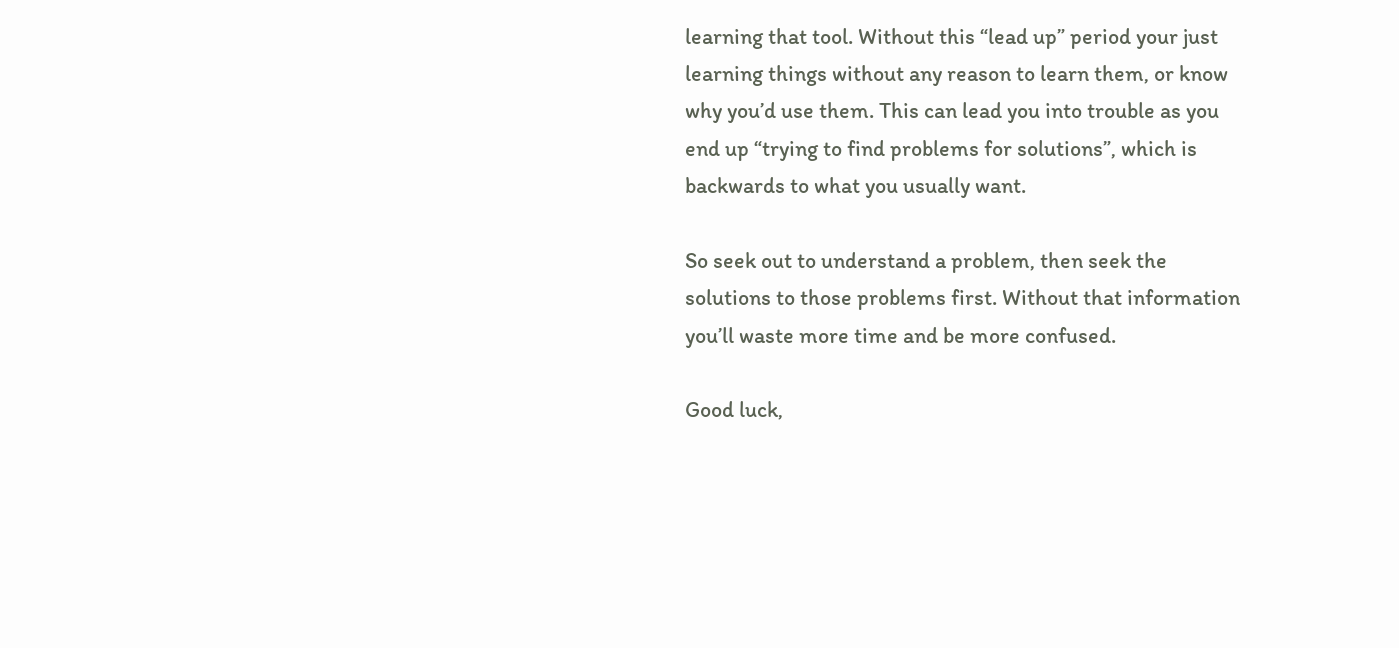learning that tool. Without this “lead up” period your just learning things without any reason to learn them, or know why you’d use them. This can lead you into trouble as you end up “trying to find problems for solutions”, which is backwards to what you usually want.

So seek out to understand a problem, then seek the solutions to those problems first. Without that information you’ll waste more time and be more confused.

Good luck,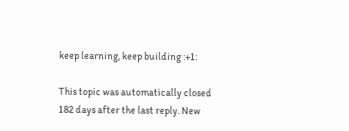keep learning, keep building :+1:

This topic was automatically closed 182 days after the last reply. New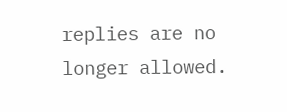replies are no longer allowed.